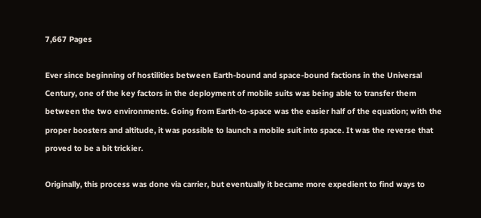7,667 Pages

Ever since beginning of hostilities between Earth-bound and space-bound factions in the Universal Century, one of the key factors in the deployment of mobile suits was being able to transfer them between the two environments. Going from Earth-to-space was the easier half of the equation; with the proper boosters and altitude, it was possible to launch a mobile suit into space. It was the reverse that proved to be a bit trickier.

Originally, this process was done via carrier, but eventually it became more expedient to find ways to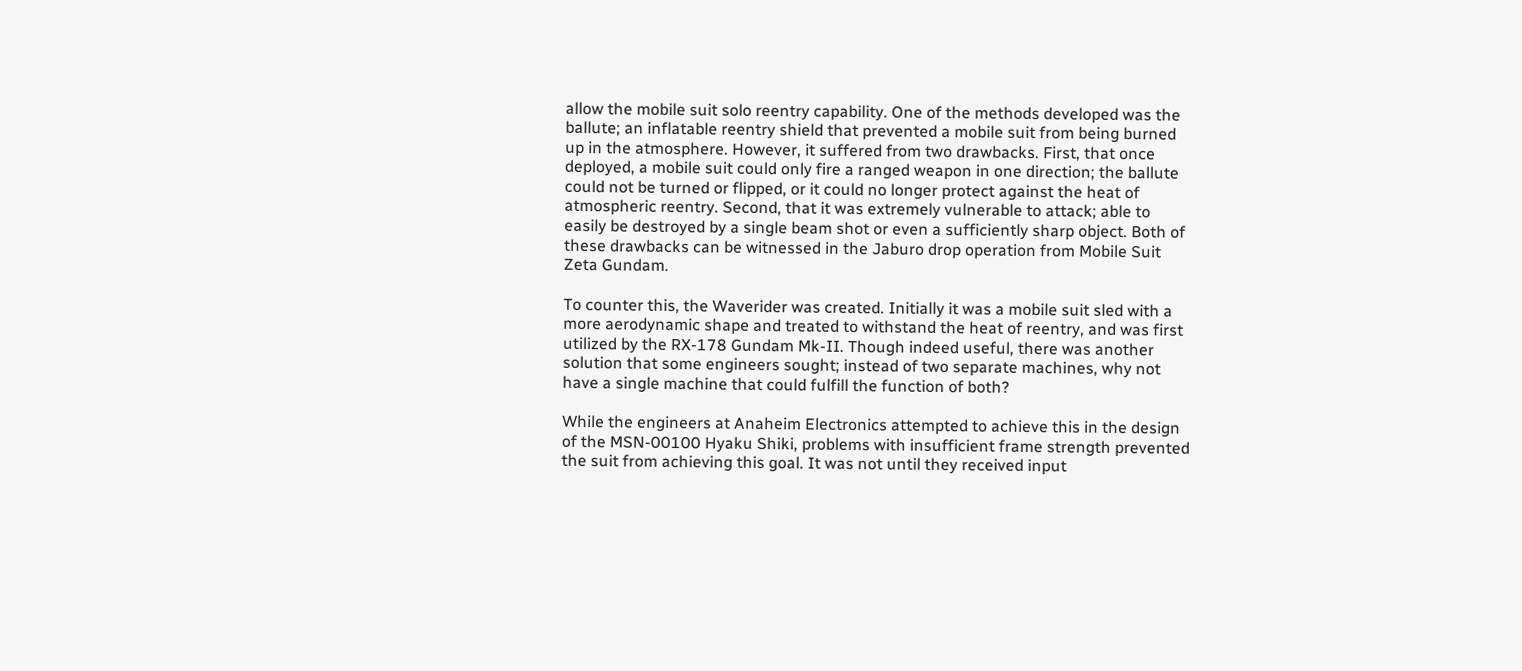allow the mobile suit solo reentry capability. One of the methods developed was the ballute; an inflatable reentry shield that prevented a mobile suit from being burned up in the atmosphere. However, it suffered from two drawbacks. First, that once deployed, a mobile suit could only fire a ranged weapon in one direction; the ballute could not be turned or flipped, or it could no longer protect against the heat of atmospheric reentry. Second, that it was extremely vulnerable to attack; able to easily be destroyed by a single beam shot or even a sufficiently sharp object. Both of these drawbacks can be witnessed in the Jaburo drop operation from Mobile Suit Zeta Gundam.

To counter this, the Waverider was created. Initially it was a mobile suit sled with a more aerodynamic shape and treated to withstand the heat of reentry, and was first utilized by the RX-178 Gundam Mk-II. Though indeed useful, there was another solution that some engineers sought; instead of two separate machines, why not have a single machine that could fulfill the function of both?

While the engineers at Anaheim Electronics attempted to achieve this in the design of the MSN-00100 Hyaku Shiki, problems with insufficient frame strength prevented the suit from achieving this goal. It was not until they received input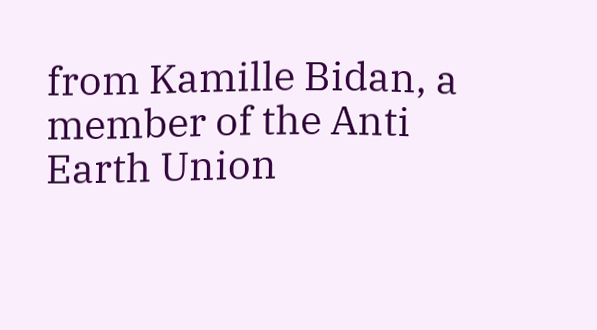from Kamille Bidan, a member of the Anti Earth Union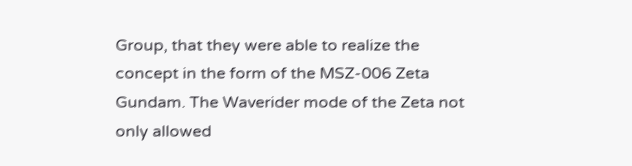Group, that they were able to realize the concept in the form of the MSZ-006 Zeta Gundam. The Waverider mode of the Zeta not only allowed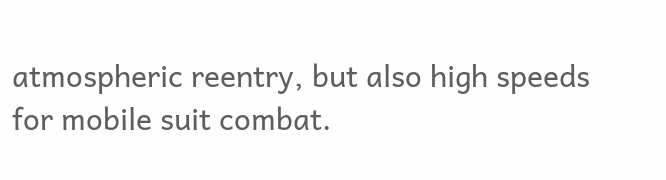atmospheric reentry, but also high speeds for mobile suit combat.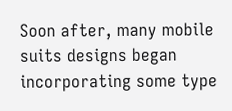Soon after, many mobile suits designs began incorporating some type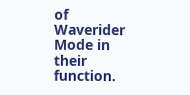of Waverider Mode in their function.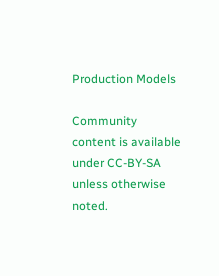Production Models

Community content is available under CC-BY-SA unless otherwise noted.